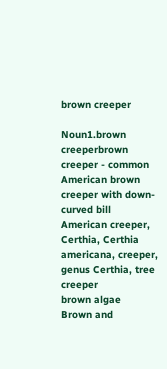brown creeper

Noun1.brown creeperbrown creeper - common American brown creeper with down-curved bill
American creeper, Certhia, Certhia americana, creeper, genus Certhia, tree creeper
brown algae
Brown and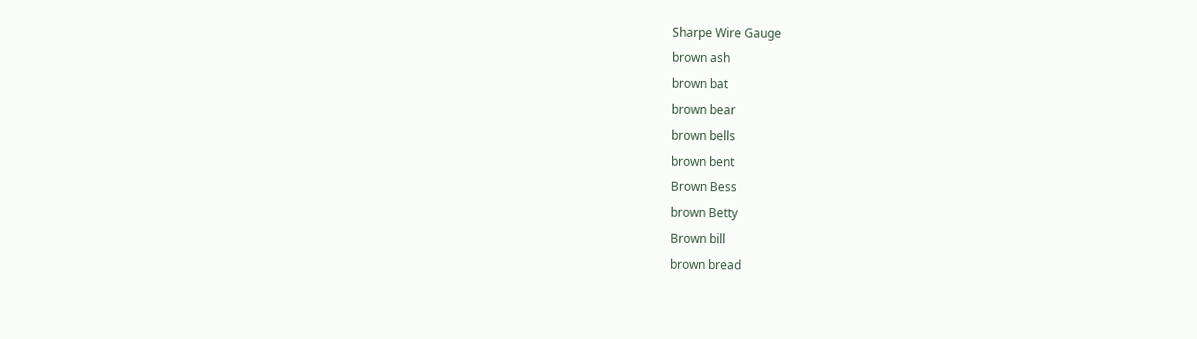Sharpe Wire Gauge
brown ash
brown bat
brown bear
brown bells
brown bent
Brown Bess
brown Betty
Brown bill
brown bread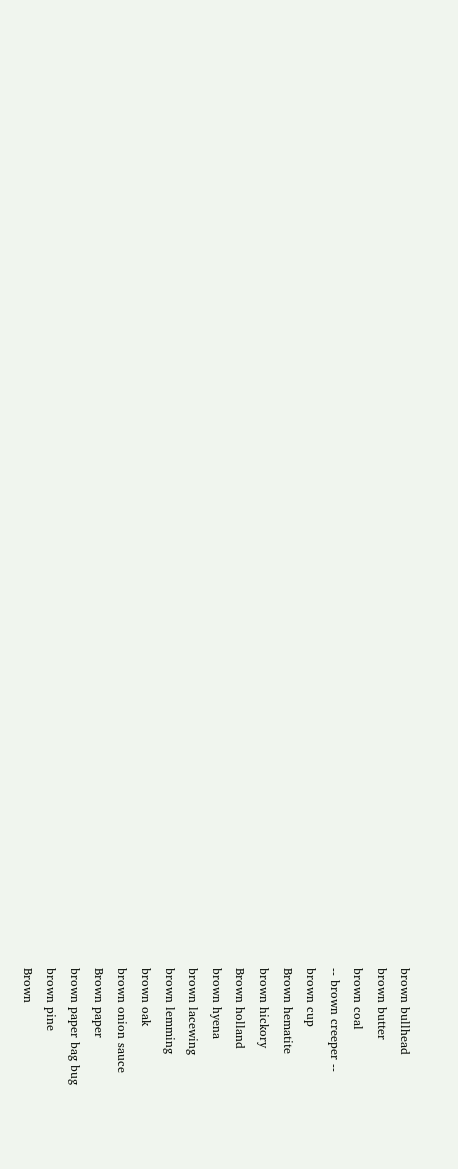brown bullhead
brown butter
brown coal
-- brown creeper --
brown cup
Brown hematite
brown hickory
Brown holland
brown hyena
brown lacewing
brown lemming
brown oak
brown onion sauce
Brown paper
brown paper bag bug
brown pine
Brown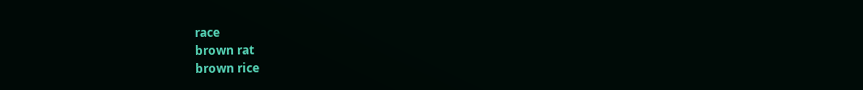race
brown rat
brown rice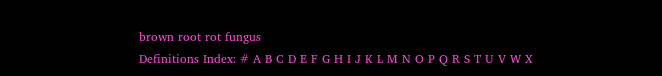brown root rot fungus
Definitions Index: # A B C D E F G H I J K L M N O P Q R S T U V W X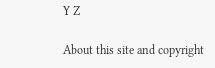Y Z

About this site and copyright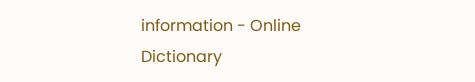information - Online Dictionary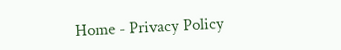Home - Privacy Policy